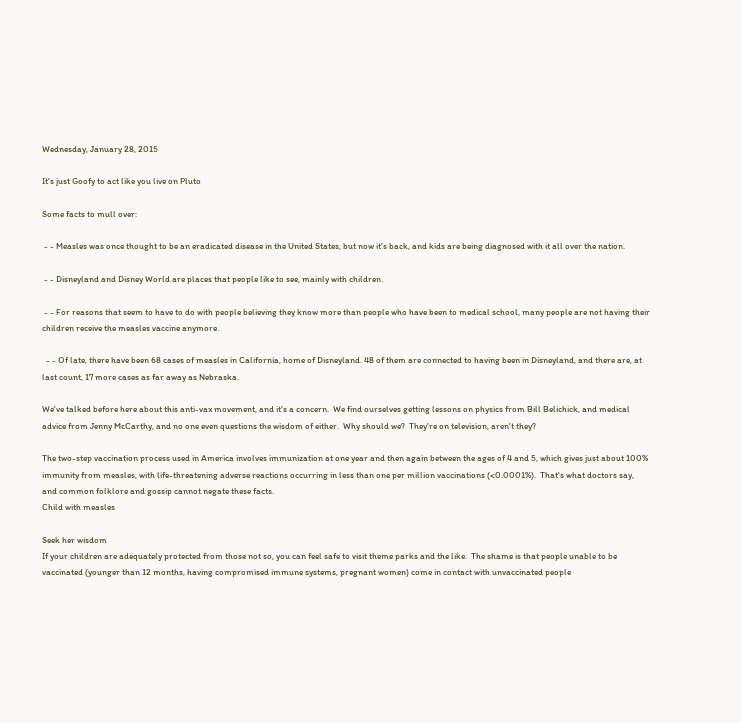Wednesday, January 28, 2015

It's just Goofy to act like you live on Pluto

Some facts to mull over:

 - - Measles was once thought to be an eradicated disease in the United States, but now it's back, and kids are being diagnosed with it all over the nation.

 - - Disneyland and Disney World are places that people like to see, mainly with children.

 - - For reasons that seem to have to do with people believing they know more than people who have been to medical school, many people are not having their children receive the measles vaccine anymore.

  - - Of late, there have been 68 cases of measles in California, home of Disneyland. 48 of them are connected to having been in Disneyland, and there are, at last count, 17 more cases as far away as Nebraska.

We've talked before here about this anti-vax movement, and it's a concern.  We find ourselves getting lessons on physics from Bill Belichick, and medical advice from Jenny McCarthy, and no one even questions the wisdom of either.  Why should we?  They're on television, aren't they?

The two-step vaccination process used in America involves immunization at one year and then again between the ages of 4 and 5, which gives just about 100% immunity from measles, with life-threatening adverse reactions occurring in less than one per million vaccinations (<0.0001%).  That's what doctors say, and common folklore and gossip cannot negate these facts.
Child with measles

Seek her wisdom
If your children are adequately protected from those not so, you can feel safe to visit theme parks and the like.  The shame is that people unable to be vaccinated (younger than 12 months, having compromised immune systems, pregnant women) come in contact with unvaccinated people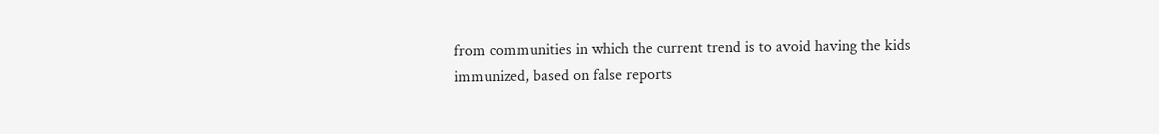from communities in which the current trend is to avoid having the kids immunized, based on false reports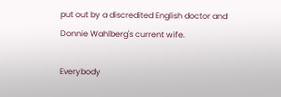put out by a discredited English doctor and Donnie Wahlberg's current wife.

Everybody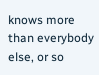knows more than everybody else, or so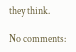they think.

No comments: